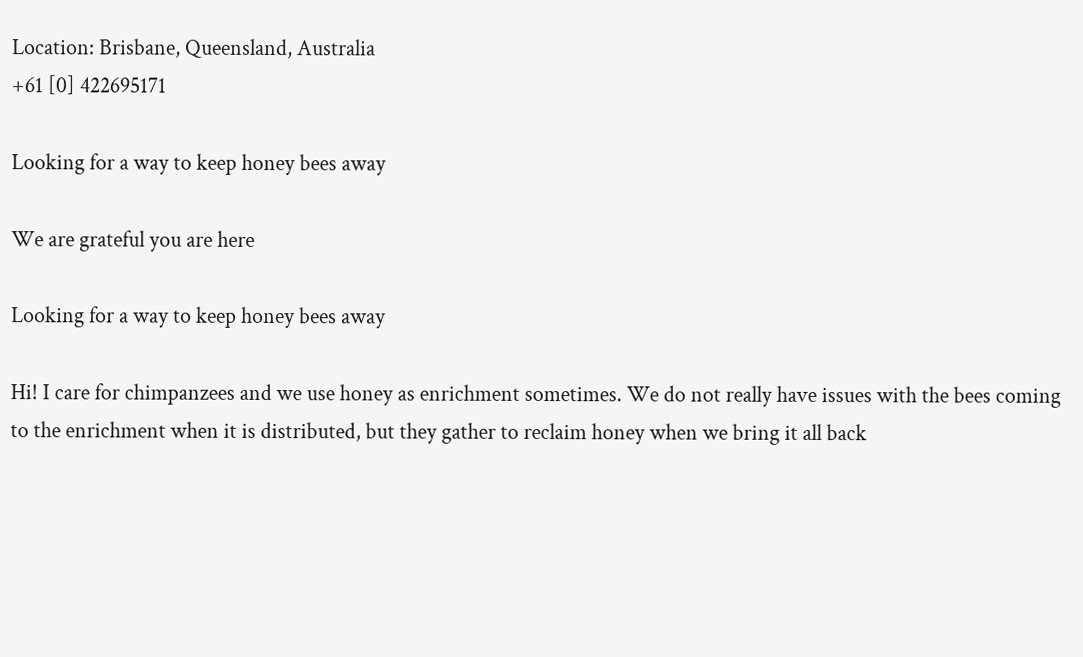Location: Brisbane, Queensland, Australia
+61 [0] 422695171

Looking for a way to keep honey bees away

We are grateful you are here

Looking for a way to keep honey bees away

Hi! I care for chimpanzees and we use honey as enrichment sometimes. We do not really have issues with the bees coming to the enrichment when it is distributed, but they gather to reclaim honey when we bring it all back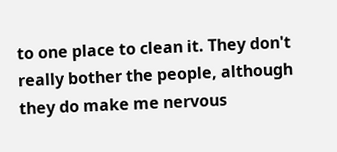to one place to clean it. They don't really bother the people, although they do make me nervous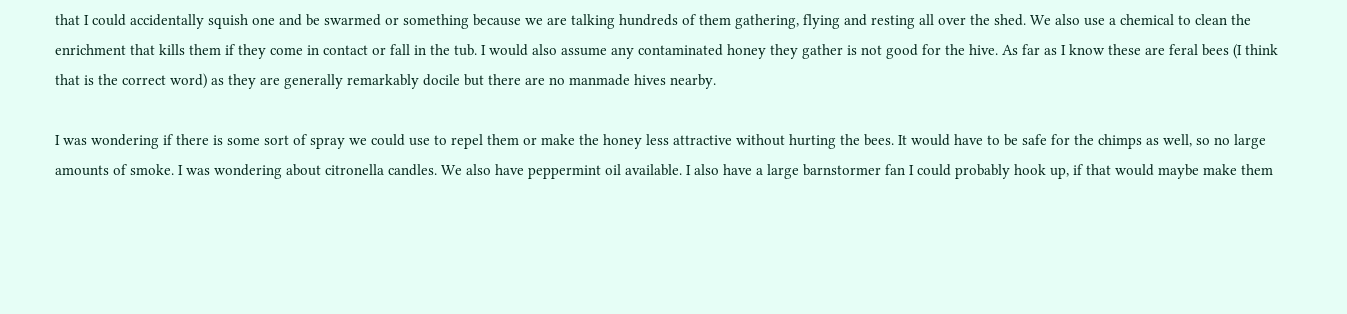that I could accidentally squish one and be swarmed or something because we are talking hundreds of them gathering, flying and resting all over the shed. We also use a chemical to clean the enrichment that kills them if they come in contact or fall in the tub. I would also assume any contaminated honey they gather is not good for the hive. As far as I know these are feral bees (I think that is the correct word) as they are generally remarkably docile but there are no manmade hives nearby.

I was wondering if there is some sort of spray we could use to repel them or make the honey less attractive without hurting the bees. It would have to be safe for the chimps as well, so no large amounts of smoke. I was wondering about citronella candles. We also have peppermint oil available. I also have a large barnstormer fan I could probably hook up, if that would maybe make them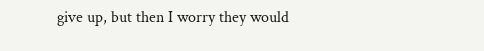give up, but then I worry they would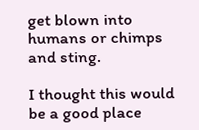get blown into humans or chimps and sting.

I thought this would be a good place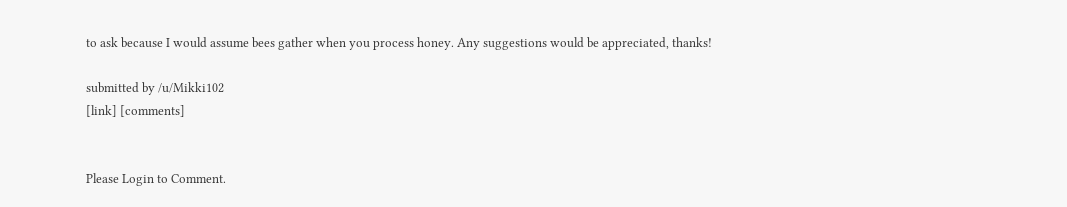to ask because I would assume bees gather when you process honey. Any suggestions would be appreciated, thanks!

submitted by /u/Mikki102
[link] [comments]


Please Login to Comment.